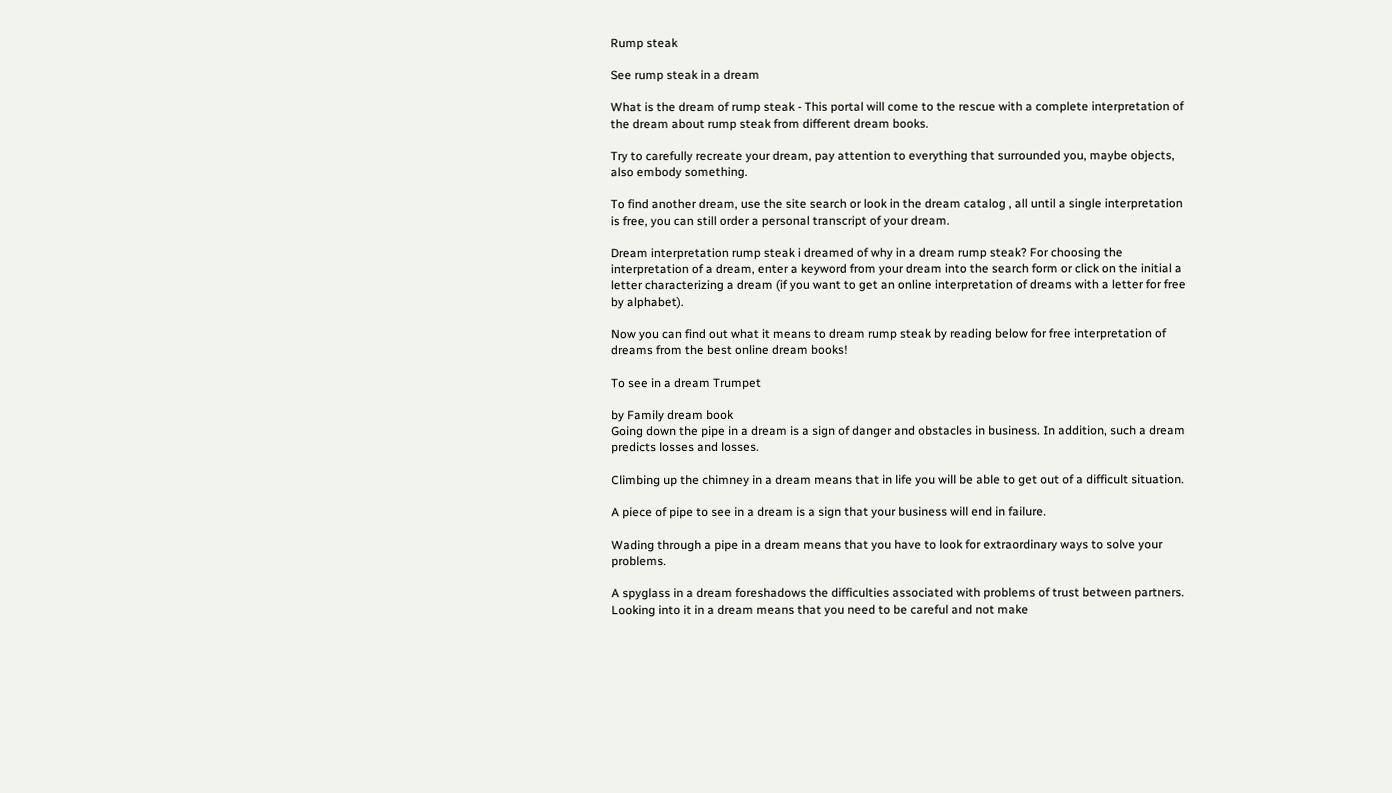Rump steak

See rump steak in a dream

What is the dream of rump steak - This portal will come to the rescue with a complete interpretation of the dream about rump steak from different dream books.

Try to carefully recreate your dream, pay attention to everything that surrounded you, maybe objects, also embody something.

To find another dream, use the site search or look in the dream catalog , all until a single interpretation is free, you can still order a personal transcript of your dream.

Dream interpretation rump steak i dreamed of why in a dream rump steak? For choosing the interpretation of a dream, enter a keyword from your dream into the search form or click on the initial a letter characterizing a dream (if you want to get an online interpretation of dreams with a letter for free by alphabet).

Now you can find out what it means to dream rump steak by reading below for free interpretation of dreams from the best online dream books!

To see in a dream Trumpet

by Family dream book
Going down the pipe in a dream is a sign of danger and obstacles in business. In addition, such a dream predicts losses and losses.

Climbing up the chimney in a dream means that in life you will be able to get out of a difficult situation.

A piece of pipe to see in a dream is a sign that your business will end in failure.

Wading through a pipe in a dream means that you have to look for extraordinary ways to solve your problems.

A spyglass in a dream foreshadows the difficulties associated with problems of trust between partners. Looking into it in a dream means that you need to be careful and not make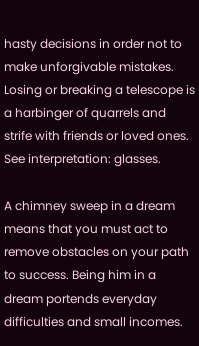hasty decisions in order not to make unforgivable mistakes. Losing or breaking a telescope is a harbinger of quarrels and strife with friends or loved ones. See interpretation: glasses.

A chimney sweep in a dream means that you must act to remove obstacles on your path to success. Being him in a dream portends everyday difficulties and small incomes.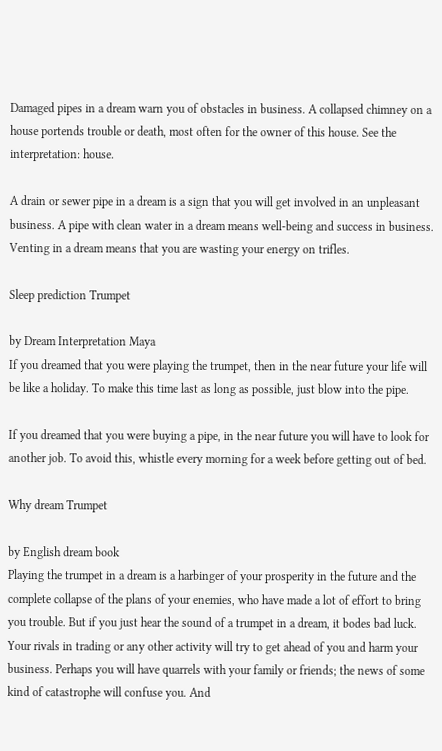Damaged pipes in a dream warn you of obstacles in business. A collapsed chimney on a house portends trouble or death, most often for the owner of this house. See the interpretation: house.

A drain or sewer pipe in a dream is a sign that you will get involved in an unpleasant business. A pipe with clean water in a dream means well-being and success in business. Venting in a dream means that you are wasting your energy on trifles.

Sleep prediction Trumpet

by Dream Interpretation Maya
If you dreamed that you were playing the trumpet, then in the near future your life will be like a holiday. To make this time last as long as possible, just blow into the pipe.

If you dreamed that you were buying a pipe, in the near future you will have to look for another job. To avoid this, whistle every morning for a week before getting out of bed.

Why dream Trumpet

by English dream book
Playing the trumpet in a dream is a harbinger of your prosperity in the future and the complete collapse of the plans of your enemies, who have made a lot of effort to bring you trouble. But if you just hear the sound of a trumpet in a dream, it bodes bad luck. Your rivals in trading or any other activity will try to get ahead of you and harm your business. Perhaps you will have quarrels with your family or friends; the news of some kind of catastrophe will confuse you. And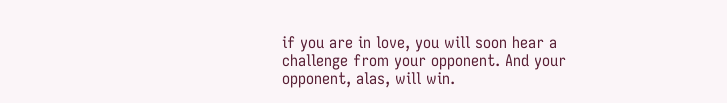if you are in love, you will soon hear a challenge from your opponent. And your opponent, alas, will win.